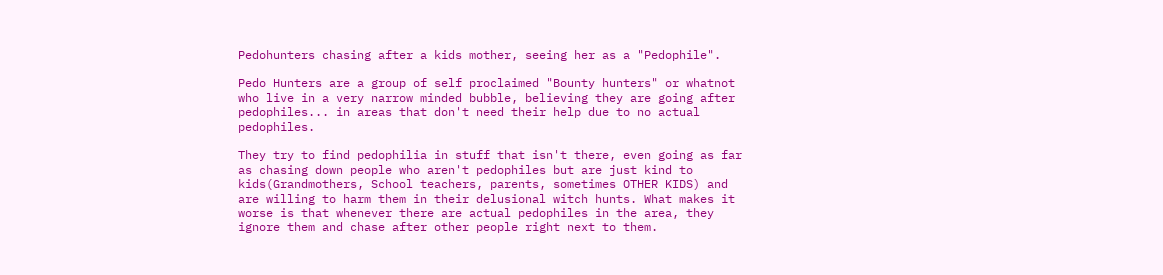Pedohunters chasing after a kids mother, seeing her as a "Pedophile".

Pedo Hunters are a group of self proclaimed "Bounty hunters" or whatnot who live in a very narrow minded bubble, believing they are going after pedophiles... in areas that don't need their help due to no actual pedophiles.

They try to find pedophilia in stuff that isn't there, even going as far as chasing down people who aren't pedophiles but are just kind to kids(Grandmothers, School teachers, parents, sometimes OTHER KIDS) and are willing to harm them in their delusional witch hunts. What makes it worse is that whenever there are actual pedophiles in the area, they ignore them and chase after other people right next to them.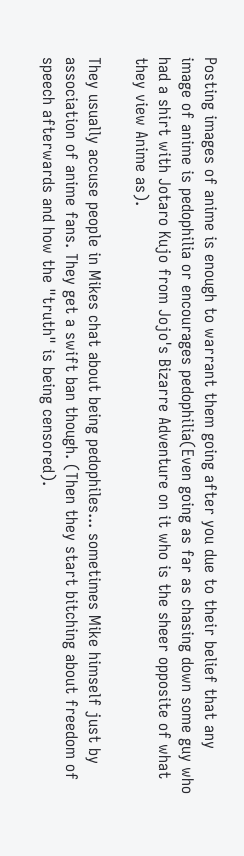Posting images of anime is enough to warrant them going after you due to their belief that any image of anime is pedophilia or encourages pedophilia(Even going as far as chasing down some guy who had a shirt with Jotaro Kujo from Jojo's Bizarre Adventure on it who is the sheer opposite of what they view Anime as).

They usually accuse people in Mikes chat about being pedophiles... sometimes Mike himself just by association of anime fans. They get a swift ban though. (Then they start bitching about freedom of speech afterwards and how the "truth" is being censored).